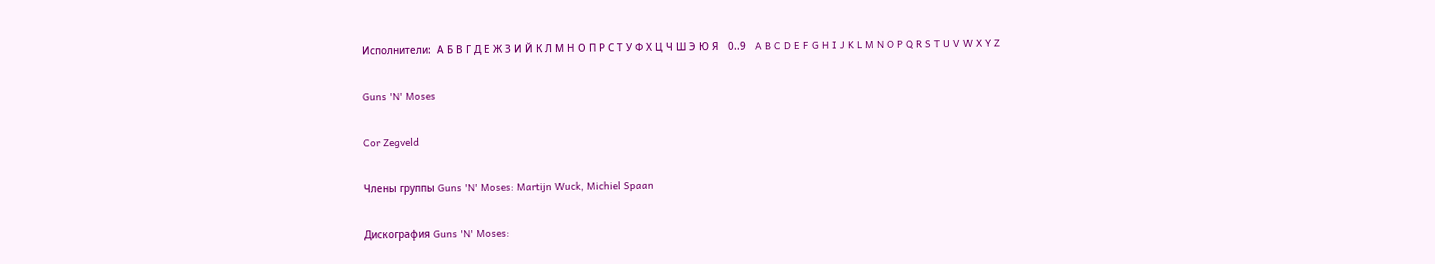Исполнители:  А Б В Г Д Е Ж З И Й К Л М Н О П Р С Т У Ф Х Ц Ч Ш Э Ю Я   0..9   A B C D E F G H I J K L M N O P Q R S T U V W X Y Z

Guns 'N' Moses

Cor Zegveld

Члены группы Guns 'N' Moses: Martijn Wuck, Michiel Spaan

Дискография Guns 'N' Moses: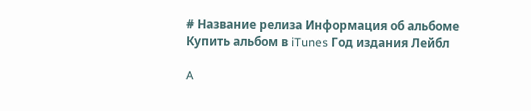# Название релиза Информация об aльбоме Купить альбом в iTunes Год издания Лейбл

A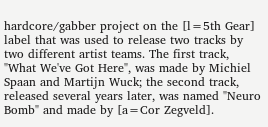hardcore/gabber project on the [l=5th Gear] label that was used to release two tracks by two different artist teams. The first track, "What We've Got Here", was made by Michiel Spaan and Martijn Wuck; the second track, released several years later, was named "Neuro Bomb" and made by [a=Cor Zegveld].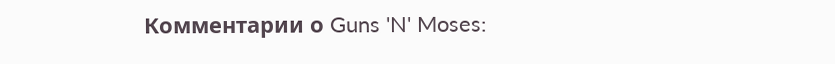Комментарии о Guns 'N' Moses: